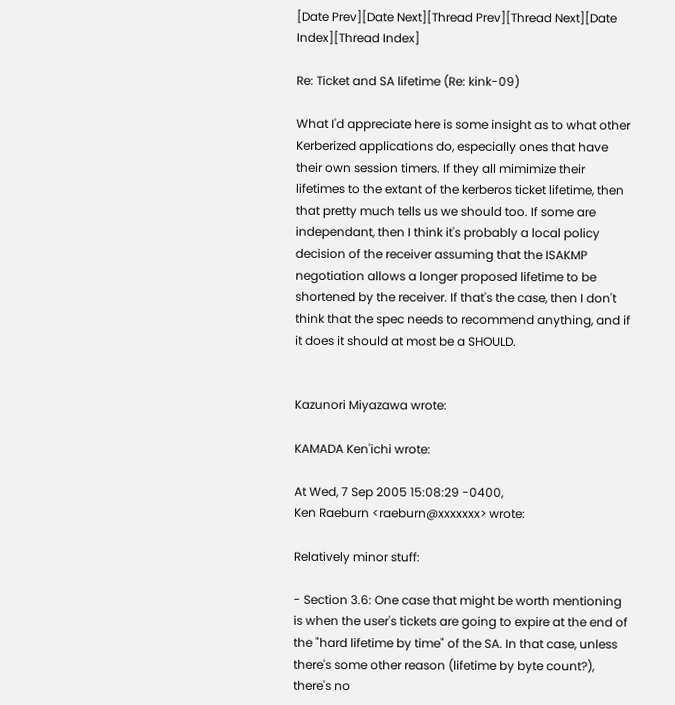[Date Prev][Date Next][Thread Prev][Thread Next][Date Index][Thread Index]

Re: Ticket and SA lifetime (Re: kink-09)

What I'd appreciate here is some insight as to what other Kerberized applications do, especially ones that have their own session timers. If they all mimimize their lifetimes to the extant of the kerberos ticket lifetime, then that pretty much tells us we should too. If some are independant, then I think it's probably a local policy decision of the receiver assuming that the ISAKMP negotiation allows a longer proposed lifetime to be shortened by the receiver. If that's the case, then I don't think that the spec needs to recommend anything, and if it does it should at most be a SHOULD.


Kazunori Miyazawa wrote:

KAMADA Ken'ichi wrote:

At Wed, 7 Sep 2005 15:08:29 -0400,
Ken Raeburn <raeburn@xxxxxxx> wrote:

Relatively minor stuff:

- Section 3.6: One case that might be worth mentioning is when the user's tickets are going to expire at the end of the "hard lifetime by time" of the SA. In that case, unless there's some other reason (lifetime by byte count?), there's no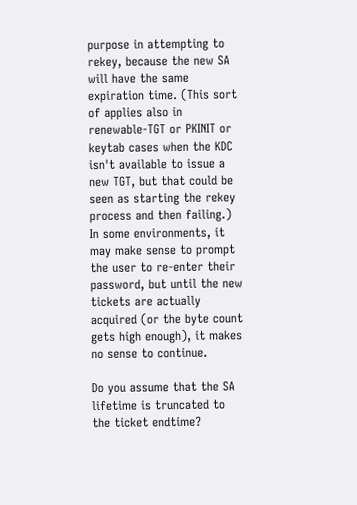purpose in attempting to rekey, because the new SA will have the same expiration time. (This sort of applies also in renewable-TGT or PKINIT or keytab cases when the KDC isn't available to issue a new TGT, but that could be seen as starting the rekey process and then failing.) In some environments, it may make sense to prompt the user to re-enter their password, but until the new tickets are actually acquired (or the byte count gets high enough), it makes no sense to continue.

Do you assume that the SA lifetime is truncated to the ticket endtime?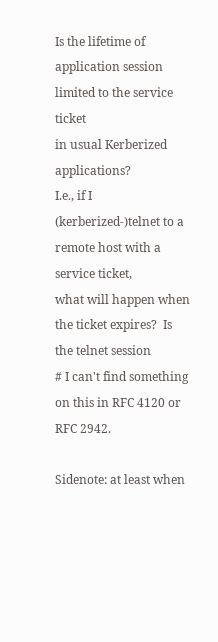Is the lifetime of application session limited to the service ticket
in usual Kerberized applications?
I.e., if I (kerberized-)telnet to a remote host with a service ticket,
what will happen when the ticket expires?  Is the telnet session
# I can't find something on this in RFC 4120 or RFC 2942.

Sidenote: at least when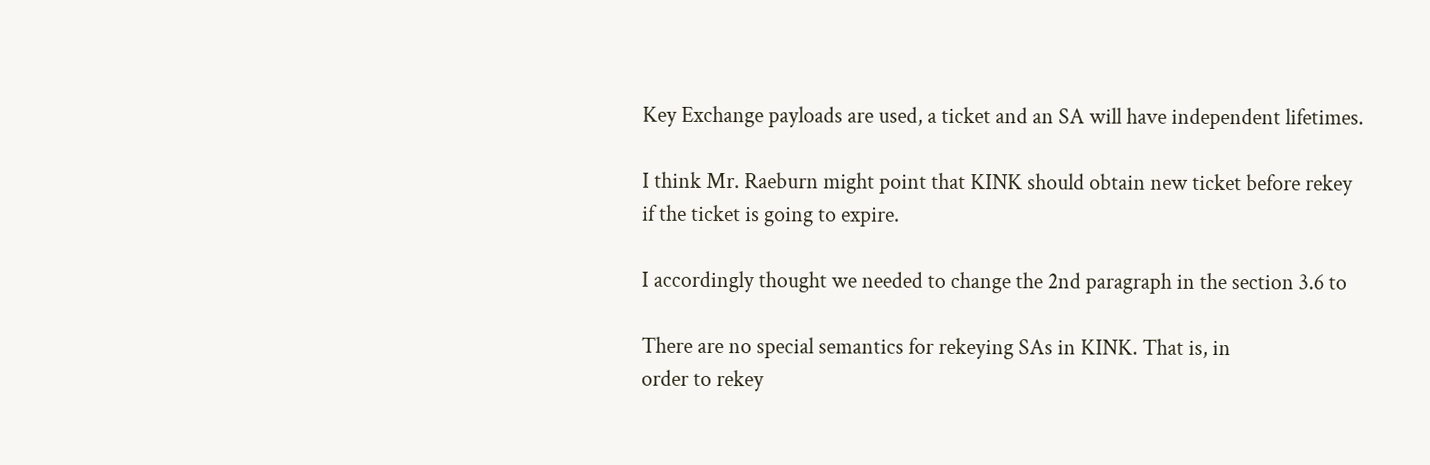Key Exchange payloads are used, a ticket and an SA will have independent lifetimes.

I think Mr. Raeburn might point that KINK should obtain new ticket before rekey
if the ticket is going to expire.

I accordingly thought we needed to change the 2nd paragraph in the section 3.6 to

There are no special semantics for rekeying SAs in KINK. That is, in
order to rekey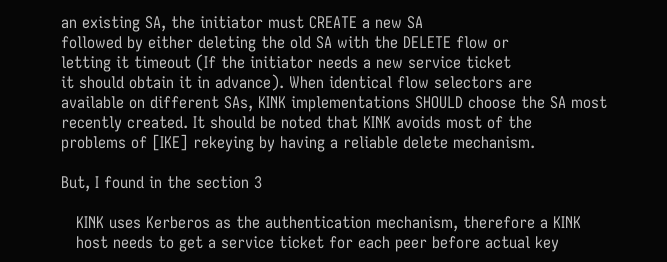an existing SA, the initiator must CREATE a new SA
followed by either deleting the old SA with the DELETE flow or
letting it timeout (If the initiator needs a new service ticket
it should obtain it in advance). When identical flow selectors are
available on different SAs, KINK implementations SHOULD choose the SA most
recently created. It should be noted that KINK avoids most of the
problems of [IKE] rekeying by having a reliable delete mechanism.

But, I found in the section 3

   KINK uses Kerberos as the authentication mechanism, therefore a KINK
   host needs to get a service ticket for each peer before actual key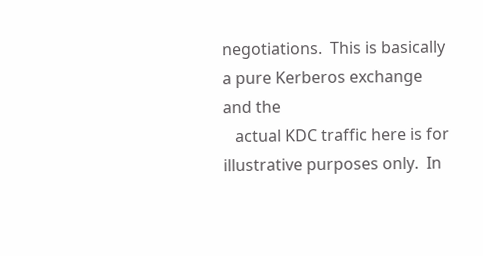negotiations.  This is basically a pure Kerberos exchange and the
   actual KDC traffic here is for illustrative purposes only.  In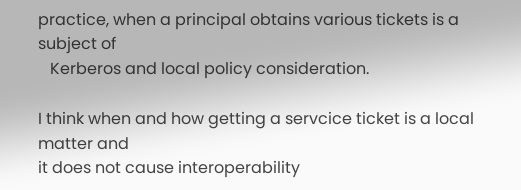practice, when a principal obtains various tickets is a subject of
   Kerberos and local policy consideration.

I think when and how getting a servcice ticket is a local matter and
it does not cause interoperability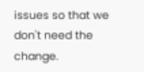issues so that we don't need the change.